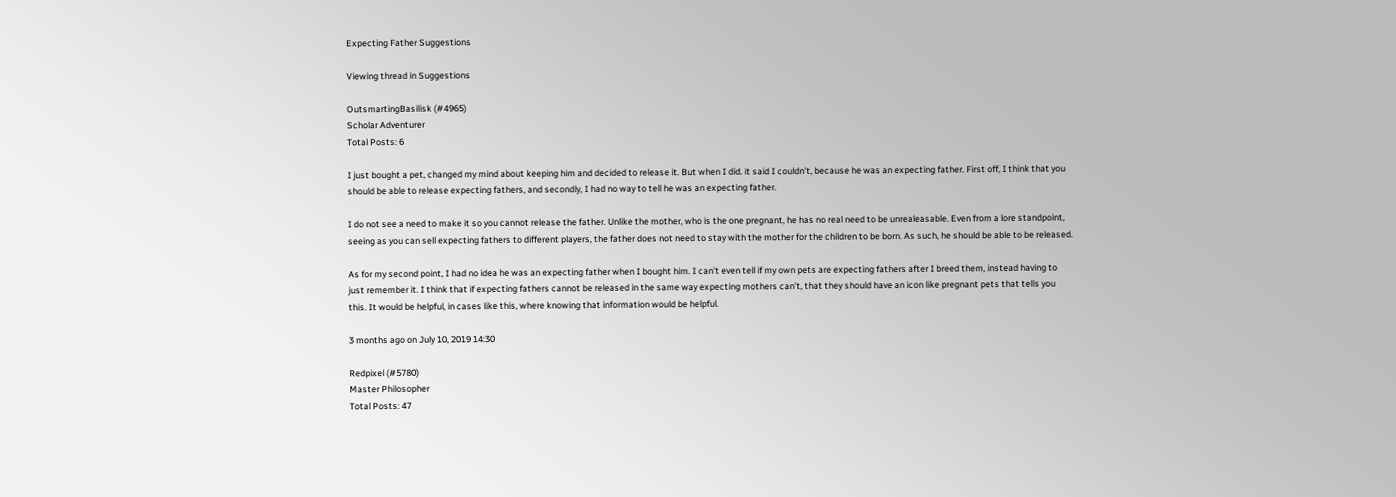Expecting Father Suggestions

Viewing thread in Suggestions

OutsmartingBasilisk (#4965)
Scholar Adventurer
Total Posts: 6

I just bought a pet, changed my mind about keeping him and decided to release it. But when I did. it said I couldn't, because he was an expecting father. First off, I think that you should be able to release expecting fathers, and secondly, I had no way to tell he was an expecting father.

I do not see a need to make it so you cannot release the father. Unlike the mother, who is the one pregnant, he has no real need to be unrealeasable. Even from a lore standpoint, seeing as you can sell expecting fathers to different players, the father does not need to stay with the mother for the children to be born. As such, he should be able to be released.

As for my second point, I had no idea he was an expecting father when I bought him. I can't even tell if my own pets are expecting fathers after I breed them, instead having to just remember it. I think that if expecting fathers cannot be released in the same way expecting mothers can't, that they should have an icon like pregnant pets that tells you this. It would be helpful, in cases like this, where knowing that information would be helpful.

3 months ago on July 10, 2019 14:30

Redpixel (#5780)
Master Philosopher
Total Posts: 47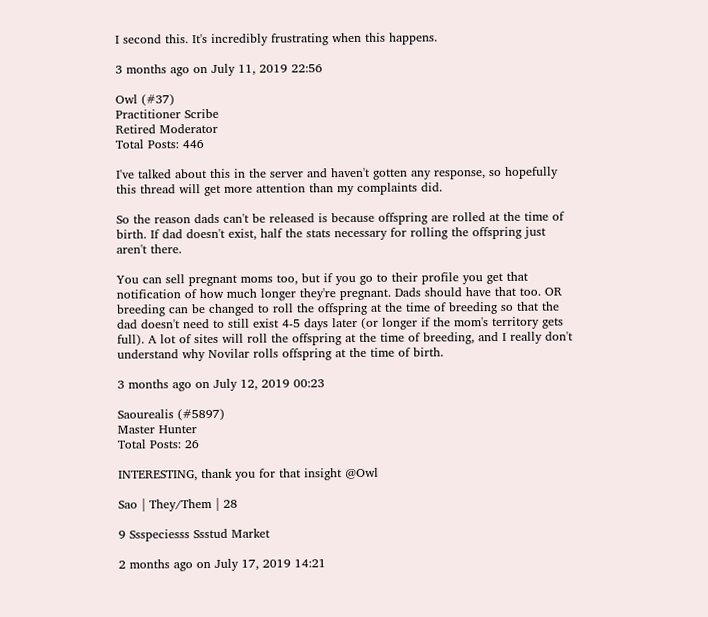I second this. It's incredibly frustrating when this happens.

3 months ago on July 11, 2019 22:56

Owl (#37)
Practitioner Scribe
Retired Moderator
Total Posts: 446

I've talked about this in the server and haven't gotten any response, so hopefully this thread will get more attention than my complaints did.

So the reason dads can't be released is because offspring are rolled at the time of birth. If dad doesn't exist, half the stats necessary for rolling the offspring just aren't there.

You can sell pregnant moms too, but if you go to their profile you get that notification of how much longer they're pregnant. Dads should have that too. OR breeding can be changed to roll the offspring at the time of breeding so that the dad doesn't need to still exist 4-5 days later (or longer if the mom's territory gets full). A lot of sites will roll the offspring at the time of breeding, and I really don't understand why Novilar rolls offspring at the time of birth.

3 months ago on July 12, 2019 00:23

Saourealis (#5897)
Master Hunter
Total Posts: 26

INTERESTING, thank you for that insight @Owl

Sao | They/Them | 28

9 Ssspeciesss Ssstud Market

2 months ago on July 17, 2019 14:21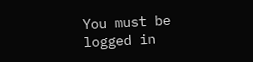You must be logged in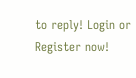to reply! Login or Register now!